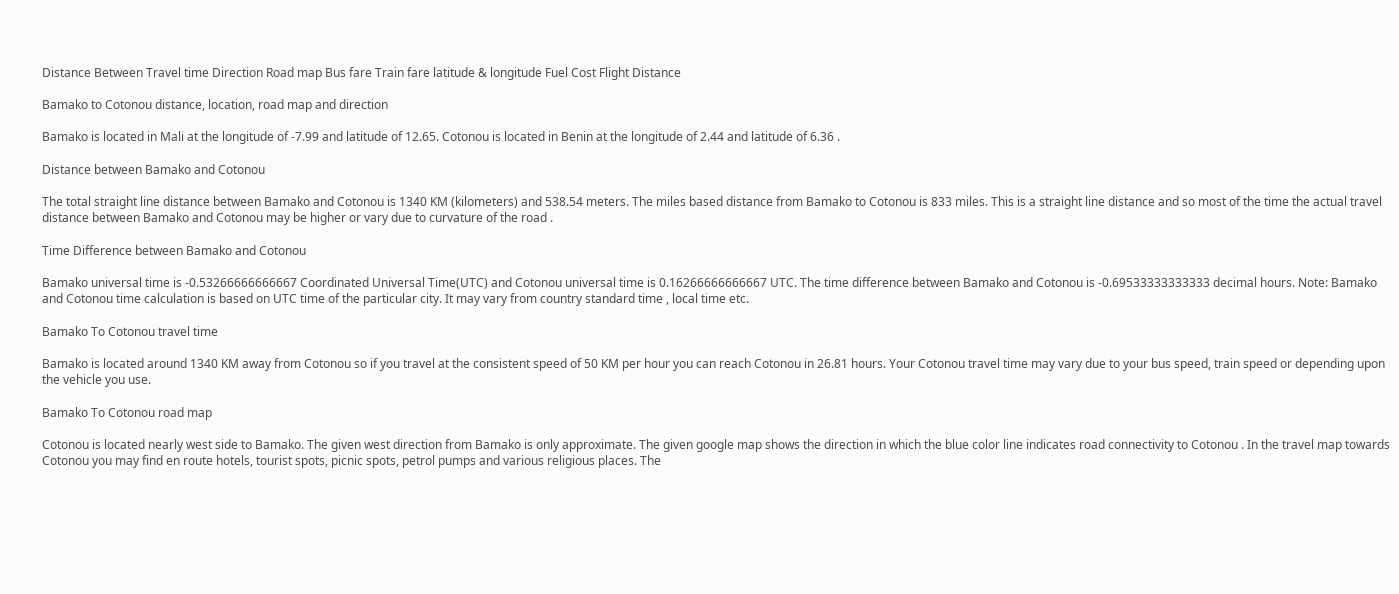Distance Between Travel time Direction Road map Bus fare Train fare latitude & longitude Fuel Cost Flight Distance

Bamako to Cotonou distance, location, road map and direction

Bamako is located in Mali at the longitude of -7.99 and latitude of 12.65. Cotonou is located in Benin at the longitude of 2.44 and latitude of 6.36 .

Distance between Bamako and Cotonou

The total straight line distance between Bamako and Cotonou is 1340 KM (kilometers) and 538.54 meters. The miles based distance from Bamako to Cotonou is 833 miles. This is a straight line distance and so most of the time the actual travel distance between Bamako and Cotonou may be higher or vary due to curvature of the road .

Time Difference between Bamako and Cotonou

Bamako universal time is -0.53266666666667 Coordinated Universal Time(UTC) and Cotonou universal time is 0.16266666666667 UTC. The time difference between Bamako and Cotonou is -0.69533333333333 decimal hours. Note: Bamako and Cotonou time calculation is based on UTC time of the particular city. It may vary from country standard time , local time etc.

Bamako To Cotonou travel time

Bamako is located around 1340 KM away from Cotonou so if you travel at the consistent speed of 50 KM per hour you can reach Cotonou in 26.81 hours. Your Cotonou travel time may vary due to your bus speed, train speed or depending upon the vehicle you use.

Bamako To Cotonou road map

Cotonou is located nearly west side to Bamako. The given west direction from Bamako is only approximate. The given google map shows the direction in which the blue color line indicates road connectivity to Cotonou . In the travel map towards Cotonou you may find en route hotels, tourist spots, picnic spots, petrol pumps and various religious places. The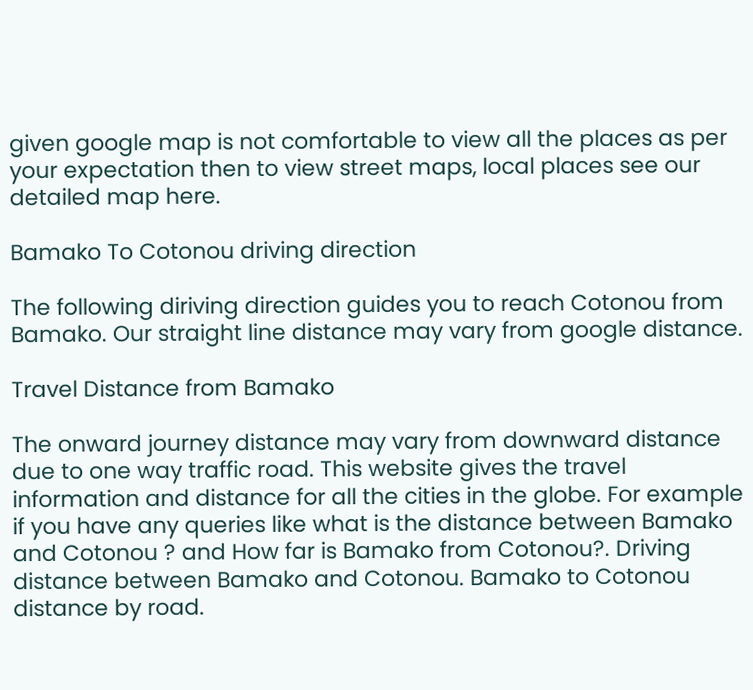given google map is not comfortable to view all the places as per your expectation then to view street maps, local places see our detailed map here.

Bamako To Cotonou driving direction

The following diriving direction guides you to reach Cotonou from Bamako. Our straight line distance may vary from google distance.

Travel Distance from Bamako

The onward journey distance may vary from downward distance due to one way traffic road. This website gives the travel information and distance for all the cities in the globe. For example if you have any queries like what is the distance between Bamako and Cotonou ? and How far is Bamako from Cotonou?. Driving distance between Bamako and Cotonou. Bamako to Cotonou distance by road.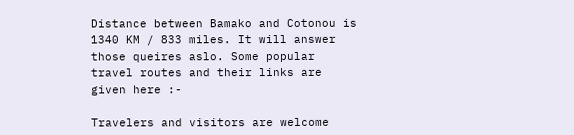Distance between Bamako and Cotonou is 1340 KM / 833 miles. It will answer those queires aslo. Some popular travel routes and their links are given here :-

Travelers and visitors are welcome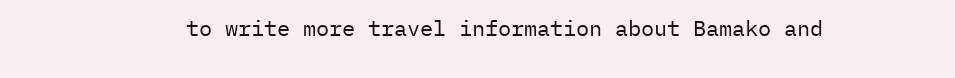to write more travel information about Bamako and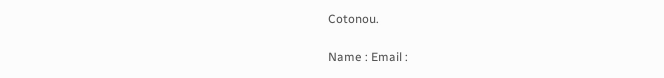Cotonou.

Name : Email :